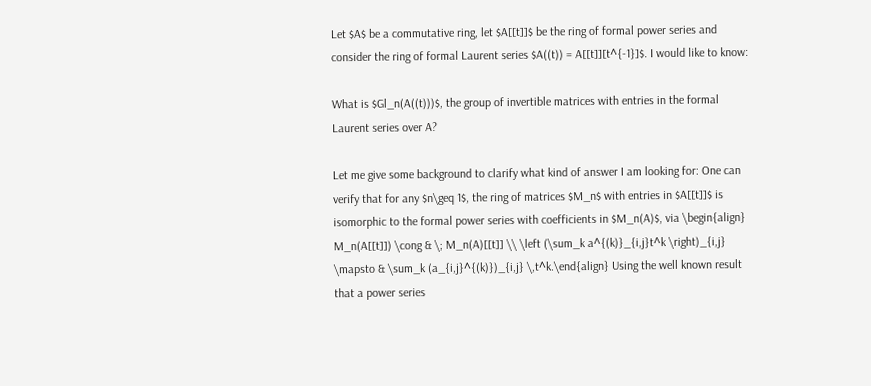Let $A$ be a commutative ring, let $A[[t]]$ be the ring of formal power series and consider the ring of formal Laurent series $A((t)) = A[[t]][t^{-1}]$. I would like to know:

What is $Gl_n(A((t)))$, the group of invertible matrices with entries in the formal Laurent series over A?

Let me give some background to clarify what kind of answer I am looking for: One can verify that for any $n\geq 1$, the ring of matrices $M_n$ with entries in $A[[t]]$ is isomorphic to the formal power series with coefficients in $M_n(A)$, via \begin{align} M_n(A[[t]]) \cong & \; M_n(A)[[t]] \\ \left (\sum_k a^{(k)}_{i,j}t^k \right)_{i,j} \mapsto & \sum_k (a_{i,j}^{(k)})_{i,j} \,t^k.\end{align} Using the well known result that a power series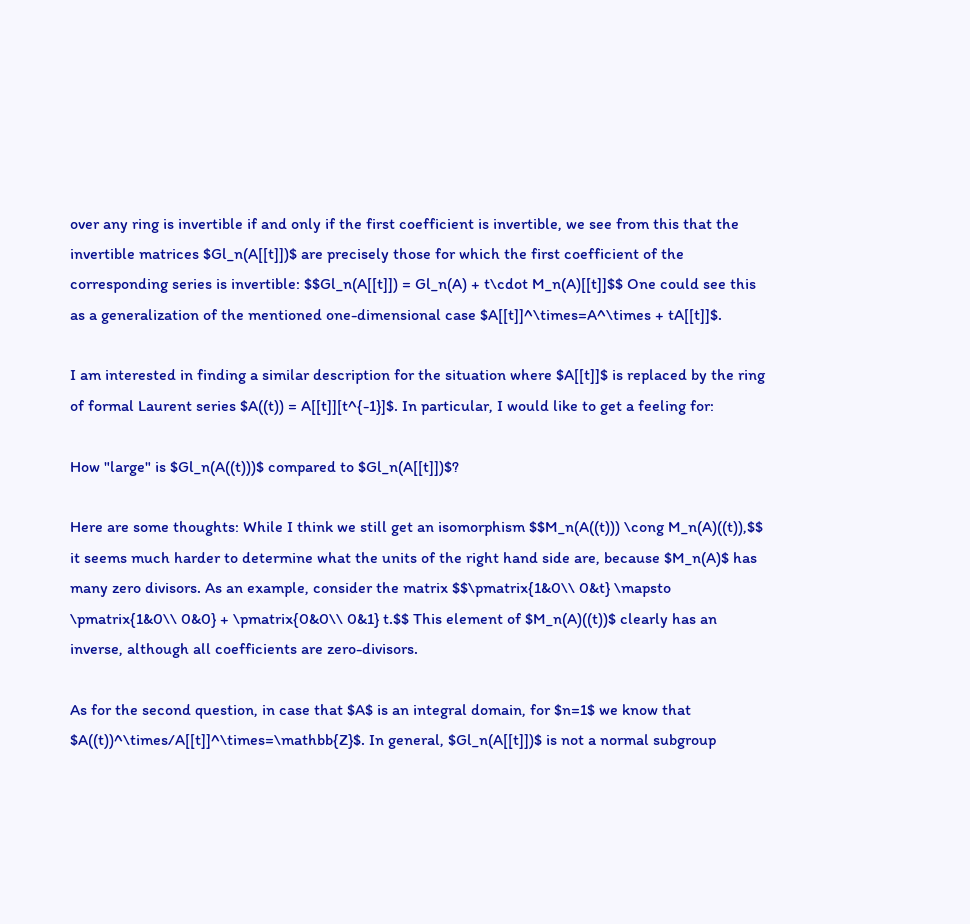over any ring is invertible if and only if the first coefficient is invertible, we see from this that the invertible matrices $Gl_n(A[[t]])$ are precisely those for which the first coefficient of the corresponding series is invertible: $$Gl_n(A[[t]]) = Gl_n(A) + t\cdot M_n(A)[[t]]$$ One could see this as a generalization of the mentioned one-dimensional case $A[[t]]^\times=A^\times + tA[[t]]$.

I am interested in finding a similar description for the situation where $A[[t]]$ is replaced by the ring of formal Laurent series $A((t)) = A[[t]][t^{-1}]$. In particular, I would like to get a feeling for:

How "large" is $Gl_n(A((t)))$ compared to $Gl_n(A[[t]])$?

Here are some thoughts: While I think we still get an isomorphism $$M_n(A((t))) \cong M_n(A)((t)),$$ it seems much harder to determine what the units of the right hand side are, because $M_n(A)$ has many zero divisors. As an example, consider the matrix $$\pmatrix{1&0\\ 0&t} \mapsto \pmatrix{1&0\\ 0&0} + \pmatrix{0&0\\ 0&1} t.$$ This element of $M_n(A)((t))$ clearly has an inverse, although all coefficients are zero-divisors.

As for the second question, in case that $A$ is an integral domain, for $n=1$ we know that $A((t))^\times/A[[t]]^\times=\mathbb{Z}$. In general, $Gl_n(A[[t]])$ is not a normal subgroup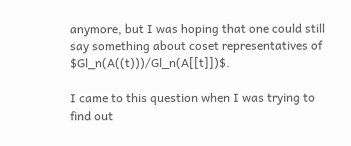anymore, but I was hoping that one could still say something about coset representatives of $Gl_n(A((t)))/Gl_n(A[[t]])$.

I came to this question when I was trying to find out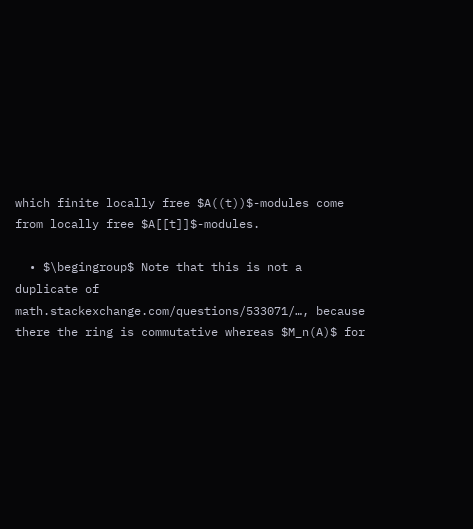which finite locally free $A((t))$-modules come from locally free $A[[t]]$-modules.

  • $\begingroup$ Note that this is not a duplicate of math.stackexchange.com/questions/533071/…, because there the ring is commutative whereas $M_n(A)$ for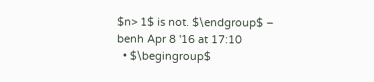$n> 1$ is not. $\endgroup$ – benh Apr 8 '16 at 17:10
  • $\begingroup$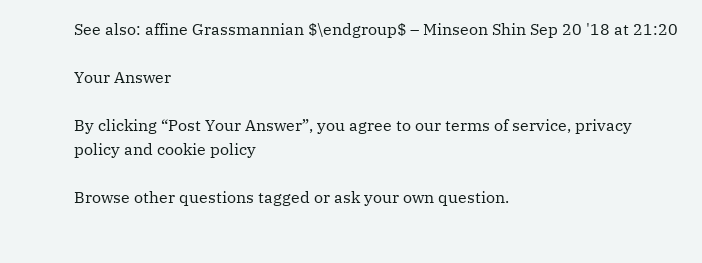See also: affine Grassmannian $\endgroup$ – Minseon Shin Sep 20 '18 at 21:20

Your Answer

By clicking “Post Your Answer”, you agree to our terms of service, privacy policy and cookie policy

Browse other questions tagged or ask your own question.